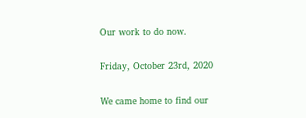Our work to do now.

Friday, October 23rd, 2020

We came home to find our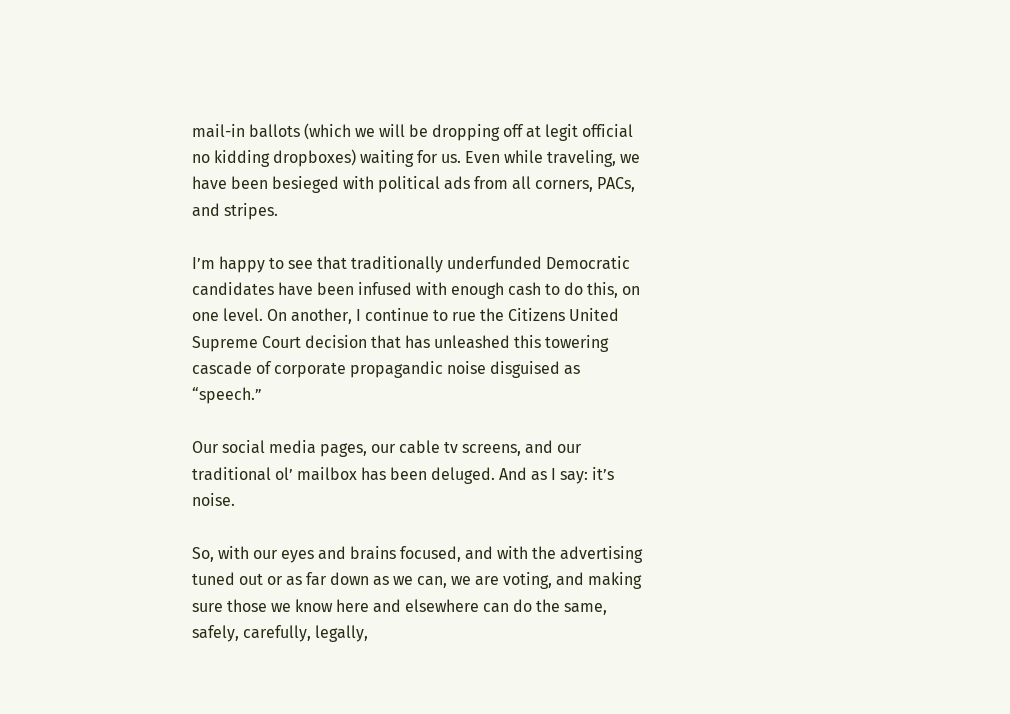mail-in ballots (which we will be dropping off at legit official no kidding dropboxes) waiting for us. Even while traveling, we have been besieged with political ads from all corners, PACs, and stripes.

I’m happy to see that traditionally underfunded Democratic candidates have been infused with enough cash to do this, on one level. On another, I continue to rue the Citizens United Supreme Court decision that has unleashed this towering cascade of corporate propagandic noise disguised as “speech.”

Our social media pages, our cable tv screens, and our traditional ol’ mailbox has been deluged. And as I say: it’s noise.

So, with our eyes and brains focused, and with the advertising tuned out or as far down as we can, we are voting, and making sure those we know here and elsewhere can do the same, safely, carefully, legally,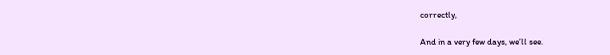correctly,

And in a very few days, we’ll see.